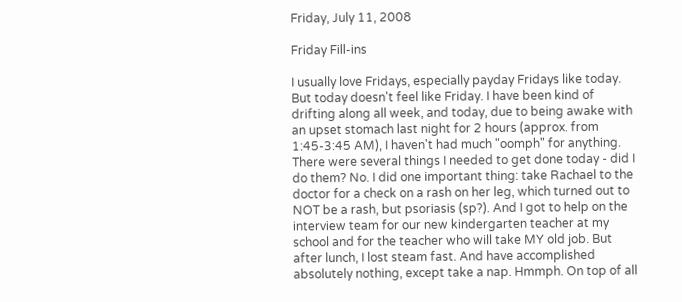Friday, July 11, 2008

Friday Fill-ins

I usually love Fridays, especially payday Fridays like today. But today doesn't feel like Friday. I have been kind of drifting along all week, and today, due to being awake with an upset stomach last night for 2 hours (approx. from 1:45-3:45 AM), I haven't had much "oomph" for anything. There were several things I needed to get done today - did I do them? No. I did one important thing: take Rachael to the doctor for a check on a rash on her leg, which turned out to NOT be a rash, but psoriasis (sp?). And I got to help on the interview team for our new kindergarten teacher at my school and for the teacher who will take MY old job. But after lunch, I lost steam fast. And have accomplished absolutely nothing, except take a nap. Hmmph. On top of all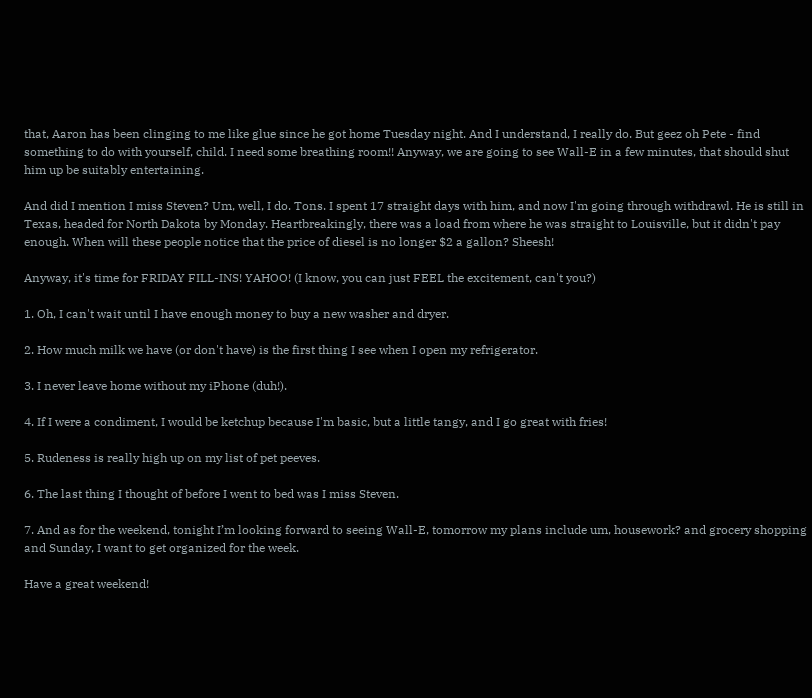that, Aaron has been clinging to me like glue since he got home Tuesday night. And I understand, I really do. But geez oh Pete - find something to do with yourself, child. I need some breathing room!! Anyway, we are going to see Wall-E in a few minutes, that should shut him up be suitably entertaining.

And did I mention I miss Steven? Um, well, I do. Tons. I spent 17 straight days with him, and now I'm going through withdrawl. He is still in Texas, headed for North Dakota by Monday. Heartbreakingly, there was a load from where he was straight to Louisville, but it didn't pay enough. When will these people notice that the price of diesel is no longer $2 a gallon? Sheesh!

Anyway, it's time for FRIDAY FILL-INS! YAHOO! (I know, you can just FEEL the excitement, can't you?)

1. Oh, I can't wait until I have enough money to buy a new washer and dryer.

2. How much milk we have (or don't have) is the first thing I see when I open my refrigerator.

3. I never leave home without my iPhone (duh!).

4. If I were a condiment, I would be ketchup because I'm basic, but a little tangy, and I go great with fries!

5. Rudeness is really high up on my list of pet peeves.

6. The last thing I thought of before I went to bed was I miss Steven.

7. And as for the weekend, tonight I’m looking forward to seeing Wall-E, tomorrow my plans include um, housework? and grocery shopping and Sunday, I want to get organized for the week.

Have a great weekend!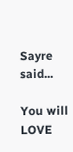Sayre said...

You will LOVE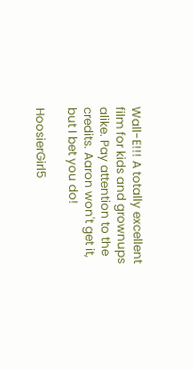Wall-E!!! A totally excellent film for kids and grownups alike. Pay attention to the credits. Aaron won't get it, but I bet you do!

HoosierGirl5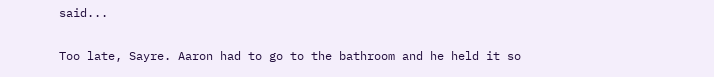said...

Too late, Sayre. Aaron had to go to the bathroom and he held it so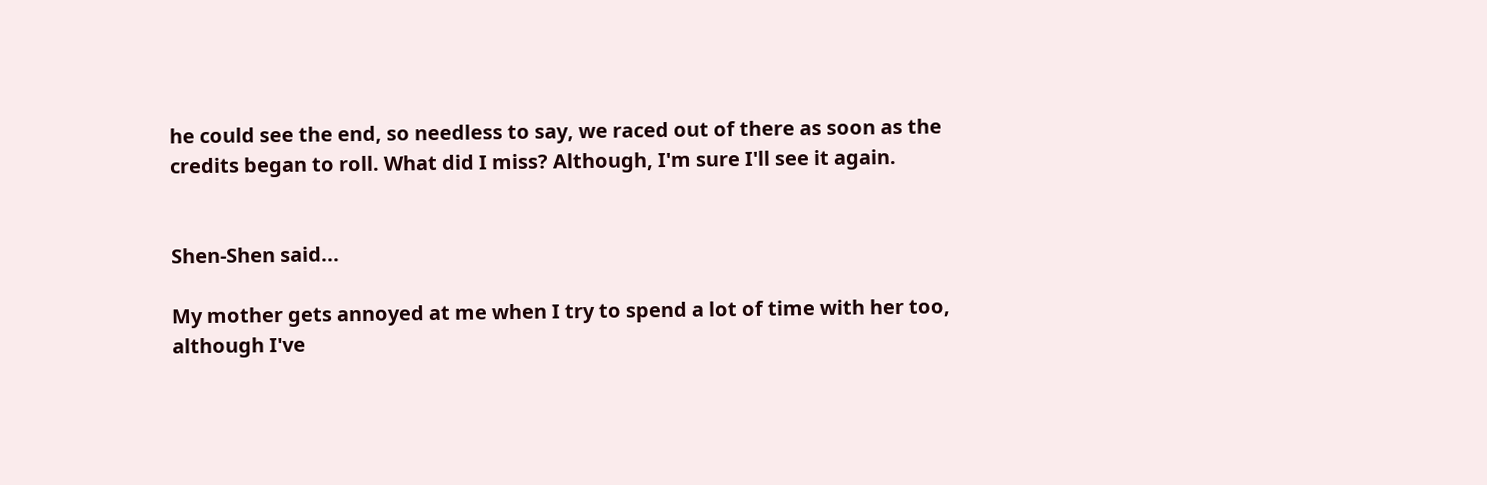he could see the end, so needless to say, we raced out of there as soon as the credits began to roll. What did I miss? Although, I'm sure I'll see it again.


Shen-Shen said...

My mother gets annoyed at me when I try to spend a lot of time with her too, although I've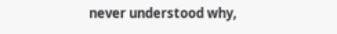never understood why,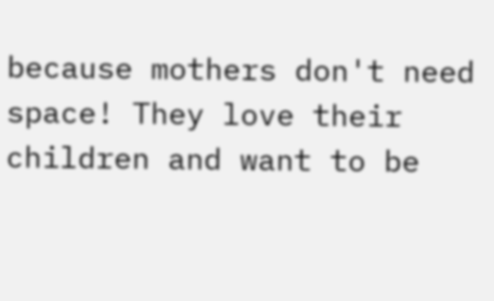because mothers don't need space! They love their children and want to be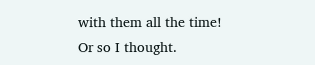with them all the time! Or so I thought.